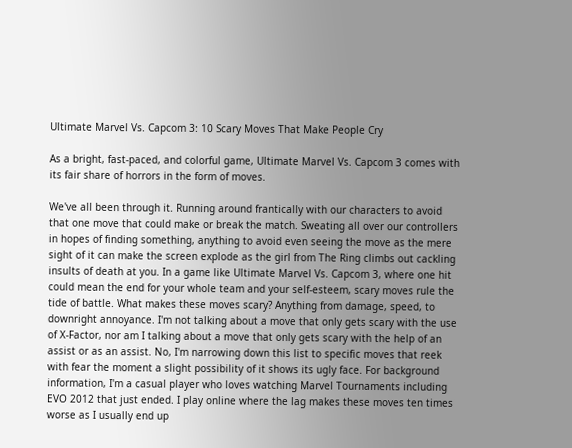Ultimate Marvel Vs. Capcom 3: 10 Scary Moves That Make People Cry

As a bright, fast-paced, and colorful game, Ultimate Marvel Vs. Capcom 3 comes with its fair share of horrors in the form of moves.

We've all been through it. Running around frantically with our characters to avoid that one move that could make or break the match. Sweating all over our controllers in hopes of finding something, anything to avoid even seeing the move as the mere sight of it can make the screen explode as the girl from The Ring climbs out cackling insults of death at you. In a game like Ultimate Marvel Vs. Capcom 3, where one hit could mean the end for your whole team and your self-esteem, scary moves rule the tide of battle. What makes these moves scary? Anything from damage, speed, to downright annoyance. I'm not talking about a move that only gets scary with the use of X-Factor, nor am I talking about a move that only gets scary with the help of an assist or as an assist. No, I'm narrowing down this list to specific moves that reek with fear the moment a slight possibility of it shows its ugly face. For background information, I'm a casual player who loves watching Marvel Tournaments including EVO 2012 that just ended. I play online where the lag makes these moves ten times worse as I usually end up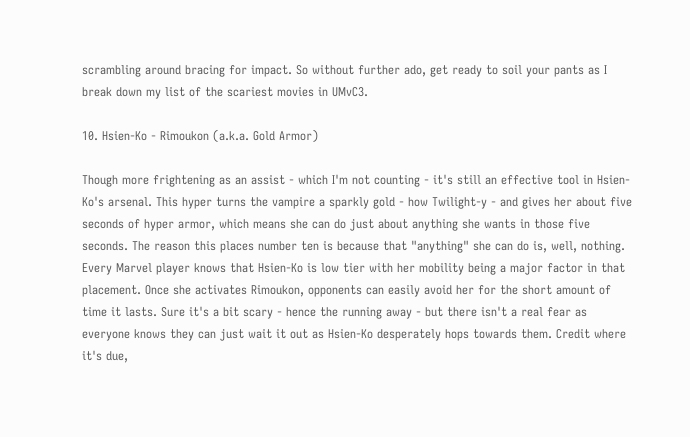scrambling around bracing for impact. So without further ado, get ready to soil your pants as I break down my list of the scariest movies in UMvC3.

10. Hsien-Ko - Rimoukon (a.k.a. Gold Armor)

Though more frightening as an assist - which I'm not counting - it's still an effective tool in Hsien-Ko's arsenal. This hyper turns the vampire a sparkly gold - how Twilight-y - and gives her about five seconds of hyper armor, which means she can do just about anything she wants in those five seconds. The reason this places number ten is because that "anything" she can do is, well, nothing. Every Marvel player knows that Hsien-Ko is low tier with her mobility being a major factor in that placement. Once she activates Rimoukon, opponents can easily avoid her for the short amount of time it lasts. Sure it's a bit scary - hence the running away - but there isn't a real fear as everyone knows they can just wait it out as Hsien-Ko desperately hops towards them. Credit where it's due,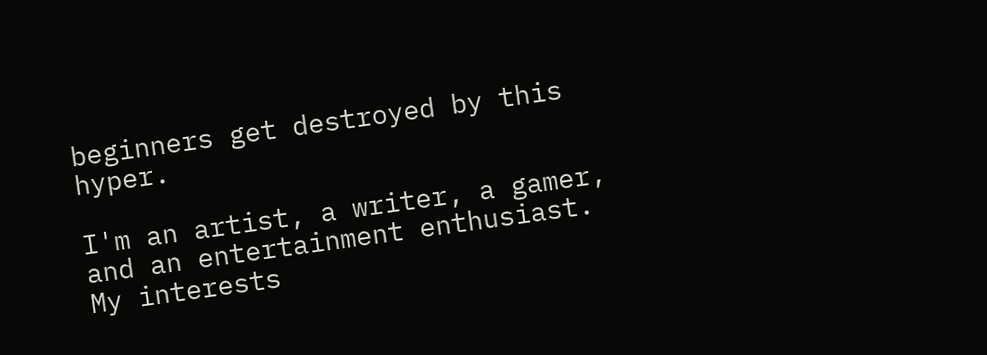beginners get destroyed by this hyper.

I'm an artist, a writer, a gamer, and an entertainment enthusiast. My interests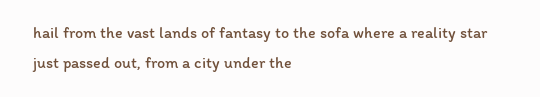hail from the vast lands of fantasy to the sofa where a reality star just passed out, from a city under the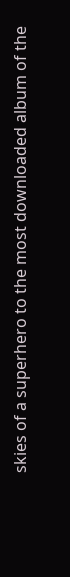skies of a superhero to the most downloaded album of the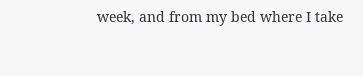week, and from my bed where I take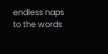endless naps to the words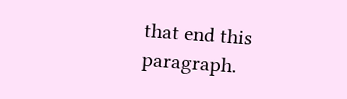that end this paragraph.